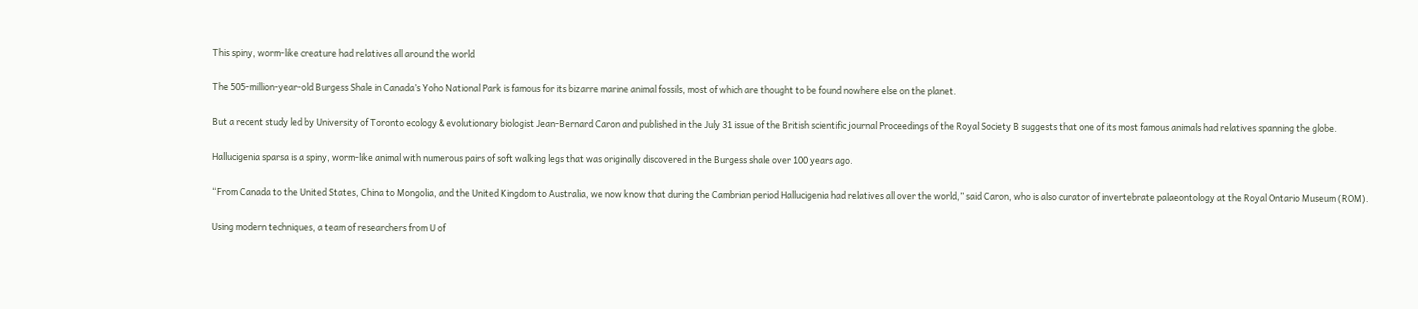This spiny, worm-like creature had relatives all around the world

The 505-million-year-old Burgess Shale in Canada’s Yoho National Park is famous for its bizarre marine animal fossils, most of which are thought to be found nowhere else on the planet.

But a recent study led by University of Toronto ecology & evolutionary biologist Jean-Bernard Caron and published in the July 31 issue of the British scientific journal Proceedings of the Royal Society B suggests that one of its most famous animals had relatives spanning the globe.

Hallucigenia sparsa is a spiny, worm-like animal with numerous pairs of soft walking legs that was originally discovered in the Burgess shale over 100 years ago.

“From Canada to the United States, China to Mongolia, and the United Kingdom to Australia, we now know that during the Cambrian period Hallucigenia had relatives all over the world,” said Caron, who is also curator of invertebrate palaeontology at the Royal Ontario Museum (ROM).

Using modern techniques, a team of researchers from U of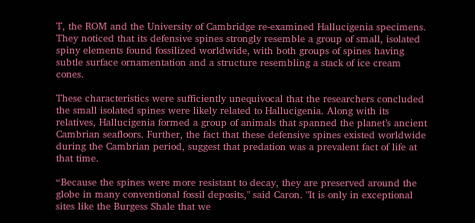T, the ROM and the University of Cambridge re-examined Hallucigenia specimens. They noticed that its defensive spines strongly resemble a group of small, isolated spiny elements found fossilized worldwide, with both groups of spines having subtle surface ornamentation and a structure resembling a stack of ice cream cones.

These characteristics were sufficiently unequivocal that the researchers concluded the small isolated spines were likely related to Hallucigenia. Along with its relatives, Hallucigenia formed a group of animals that spanned the planet’s ancient Cambrian seafloors. Further, the fact that these defensive spines existed worldwide during the Cambrian period, suggest that predation was a prevalent fact of life at that time.

“Because the spines were more resistant to decay, they are preserved around the globe in many conventional fossil deposits," said Caron. "It is only in exceptional sites like the Burgess Shale that we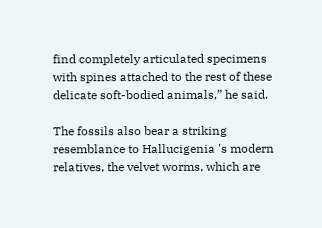find completely articulated specimens with spines attached to the rest of these delicate soft-bodied animals,” he said.

The fossils also bear a striking resemblance to Hallucigenia 's modern relatives, the velvet worms, which are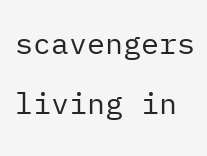scavengers living in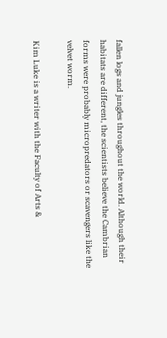fallen logs and jungles throughout the world. Although their habitats are different, the scientists believe the Cambrian forms were probably micropredators or scavengers like the velvet worm.

Kim Luke is a writer with the Faculty of Arts &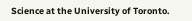Science at the University of Toronto.